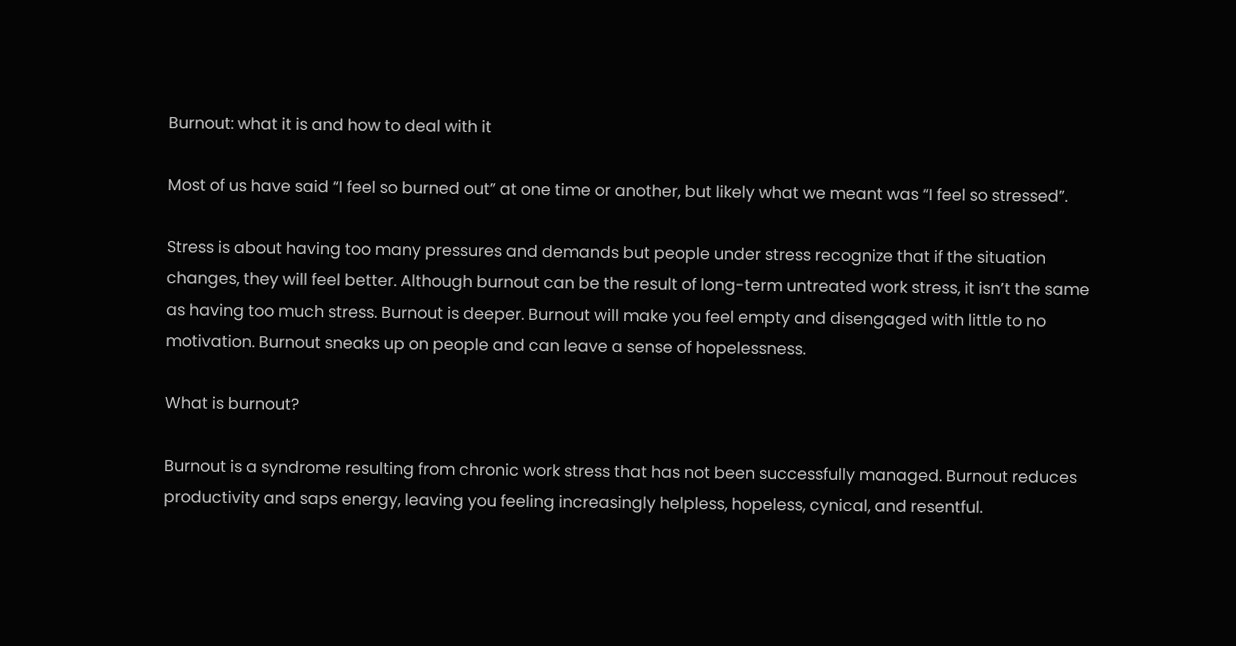Burnout: what it is and how to deal with it

Most of us have said “I feel so burned out” at one time or another, but likely what we meant was “I feel so stressed”.

Stress is about having too many pressures and demands but people under stress recognize that if the situation changes, they will feel better. Although burnout can be the result of long-term untreated work stress, it isn’t the same as having too much stress. Burnout is deeper. Burnout will make you feel empty and disengaged with little to no motivation. Burnout sneaks up on people and can leave a sense of hopelessness.

What is burnout?

Burnout is a syndrome resulting from chronic work stress that has not been successfully managed. Burnout reduces productivity and saps energy, leaving you feeling increasingly helpless, hopeless, cynical, and resentful.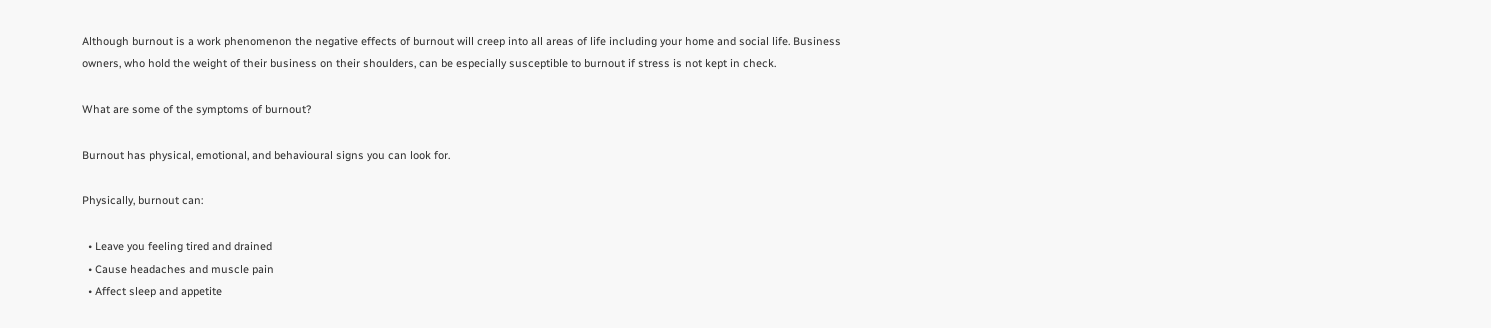Although burnout is a work phenomenon the negative effects of burnout will creep into all areas of life including your home and social life. Business owners, who hold the weight of their business on their shoulders, can be especially susceptible to burnout if stress is not kept in check.

What are some of the symptoms of burnout?

Burnout has physical, emotional, and behavioural signs you can look for.

Physically, burnout can:

  • Leave you feeling tired and drained
  • Cause headaches and muscle pain
  • Affect sleep and appetite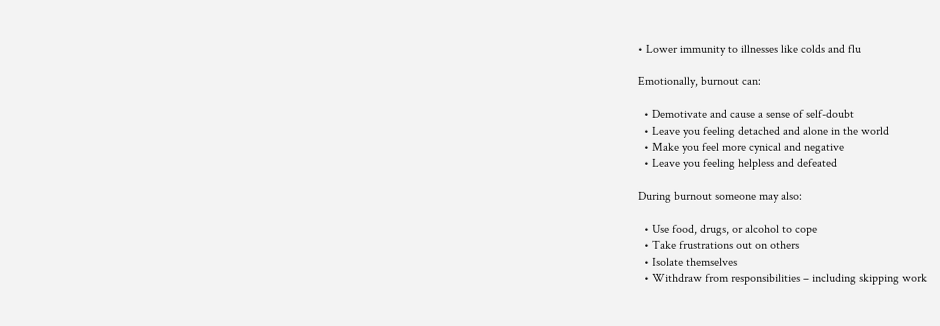• Lower immunity to illnesses like colds and flu

Emotionally, burnout can:

  • Demotivate and cause a sense of self-doubt
  • Leave you feeling detached and alone in the world
  • Make you feel more cynical and negative
  • Leave you feeling helpless and defeated

During burnout someone may also:

  • Use food, drugs, or alcohol to cope
  • Take frustrations out on others
  • Isolate themselves
  • Withdraw from responsibilities – including skipping work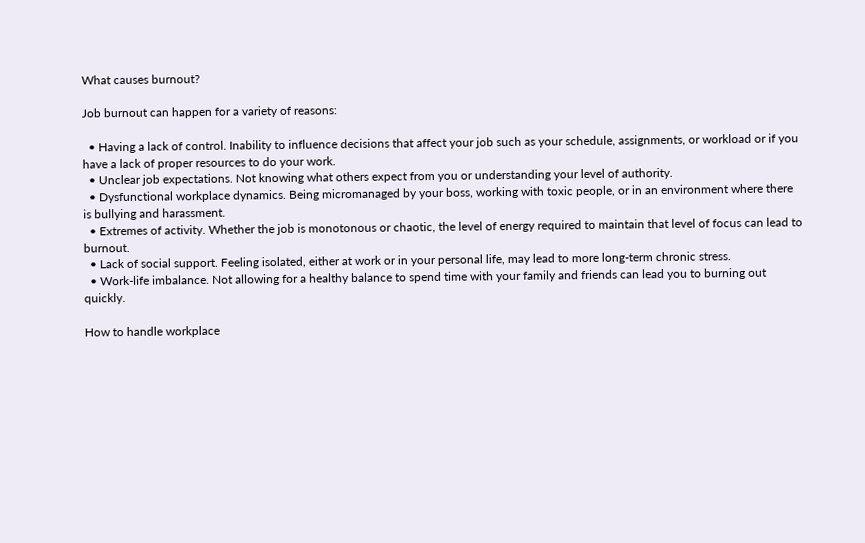What causes burnout?

Job burnout can happen for a variety of reasons:

  • Having a lack of control. Inability to influence decisions that affect your job such as your schedule, assignments, or workload or if you have a lack of proper resources to do your work.
  • Unclear job expectations. Not knowing what others expect from you or understanding your level of authority.
  • Dysfunctional workplace dynamics. Being micromanaged by your boss, working with toxic people, or in an environment where there is bullying and harassment.
  • Extremes of activity. Whether the job is monotonous or chaotic, the level of energy required to maintain that level of focus can lead to burnout.
  • Lack of social support. Feeling isolated, either at work or in your personal life, may lead to more long-term chronic stress.
  • Work-life imbalance. Not allowing for a healthy balance to spend time with your family and friends can lead you to burning out quickly.

How to handle workplace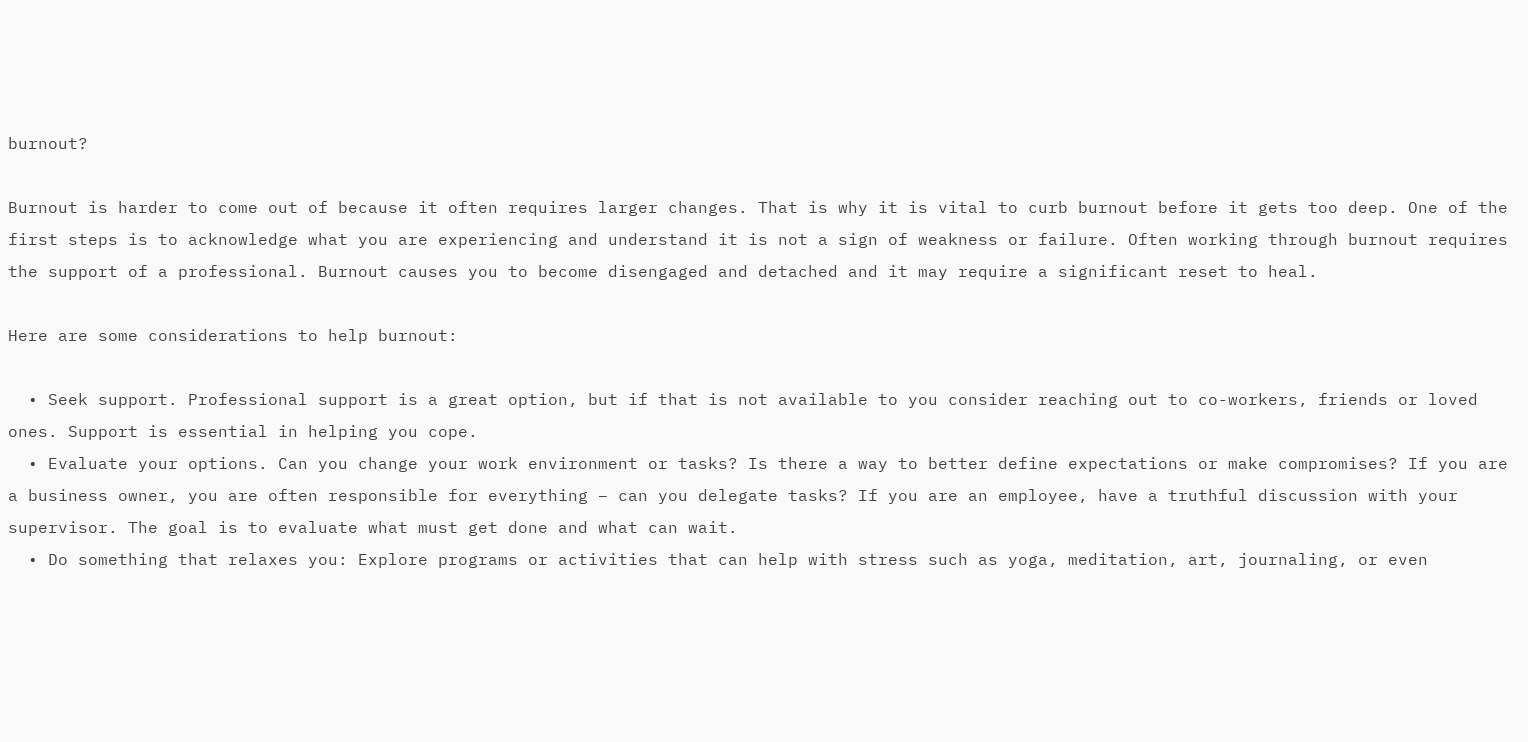burnout?

Burnout is harder to come out of because it often requires larger changes. That is why it is vital to curb burnout before it gets too deep. One of the first steps is to acknowledge what you are experiencing and understand it is not a sign of weakness or failure. Often working through burnout requires the support of a professional. Burnout causes you to become disengaged and detached and it may require a significant reset to heal.

Here are some considerations to help burnout:

  • Seek support. Professional support is a great option, but if that is not available to you consider reaching out to co-workers, friends or loved ones. Support is essential in helping you cope.
  • Evaluate your options. Can you change your work environment or tasks? Is there a way to better define expectations or make compromises? If you are a business owner, you are often responsible for everything – can you delegate tasks? If you are an employee, have a truthful discussion with your supervisor. The goal is to evaluate what must get done and what can wait.
  • Do something that relaxes you: Explore programs or activities that can help with stress such as yoga, meditation, art, journaling, or even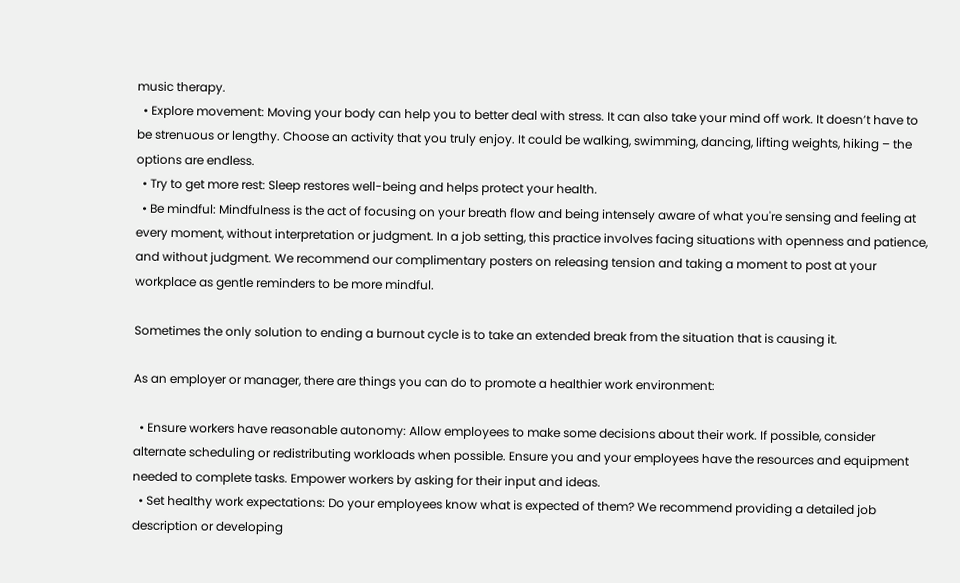music therapy.
  • Explore movement: Moving your body can help you to better deal with stress. It can also take your mind off work. It doesn’t have to be strenuous or lengthy. Choose an activity that you truly enjoy. It could be walking, swimming, dancing, lifting weights, hiking – the options are endless.
  • Try to get more rest: Sleep restores well-being and helps protect your health.
  • Be mindful: Mindfulness is the act of focusing on your breath flow and being intensely aware of what you're sensing and feeling at every moment, without interpretation or judgment. In a job setting, this practice involves facing situations with openness and patience, and without judgment. We recommend our complimentary posters on releasing tension and taking a moment to post at your workplace as gentle reminders to be more mindful.

Sometimes the only solution to ending a burnout cycle is to take an extended break from the situation that is causing it.

As an employer or manager, there are things you can do to promote a healthier work environment:

  • Ensure workers have reasonable autonomy: Allow employees to make some decisions about their work. If possible, consider alternate scheduling or redistributing workloads when possible. Ensure you and your employees have the resources and equipment needed to complete tasks. Empower workers by asking for their input and ideas.
  • Set healthy work expectations: Do your employees know what is expected of them? We recommend providing a detailed job description or developing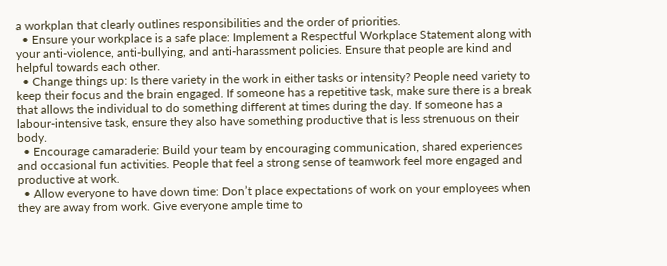a workplan that clearly outlines responsibilities and the order of priorities.
  • Ensure your workplace is a safe place: Implement a Respectful Workplace Statement along with your anti-violence, anti-bullying, and anti-harassment policies. Ensure that people are kind and helpful towards each other.
  • Change things up: Is there variety in the work in either tasks or intensity? People need variety to keep their focus and the brain engaged. If someone has a repetitive task, make sure there is a break that allows the individual to do something different at times during the day. If someone has a labour-intensive task, ensure they also have something productive that is less strenuous on their body.
  • Encourage camaraderie: Build your team by encouraging communication, shared experiences and occasional fun activities. People that feel a strong sense of teamwork feel more engaged and productive at work.
  • Allow everyone to have down time: Don’t place expectations of work on your employees when they are away from work. Give everyone ample time to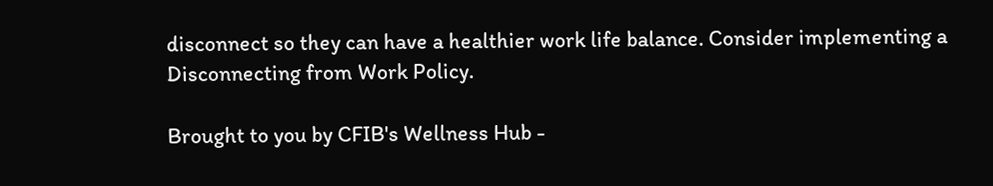disconnect so they can have a healthier work life balance. Consider implementing a Disconnecting from Work Policy.

Brought to you by CFIB's Wellness Hub -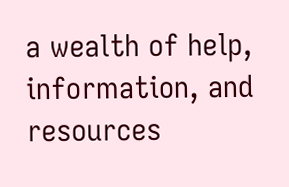a wealth of help, information, and resources